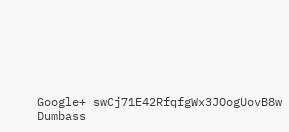Google+ swCj71E42RfqfgWx3JOogUovB8w Dumbass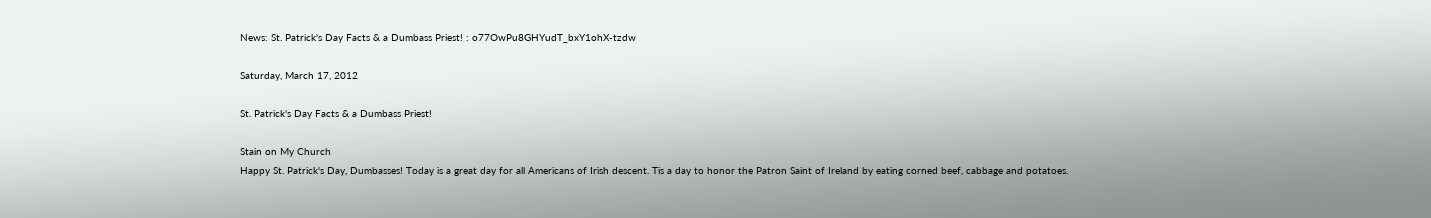News: St. Patrick's Day Facts & a Dumbass Priest! : o77OwPu8GHYudT_bxY1ohX-tzdw

Saturday, March 17, 2012

St. Patrick's Day Facts & a Dumbass Priest!

Stain on My Church
Happy St. Patrick's Day, Dumbasses! Today is a great day for all Americans of Irish descent. Tis a day to honor the Patron Saint of Ireland by eating corned beef, cabbage and potatoes.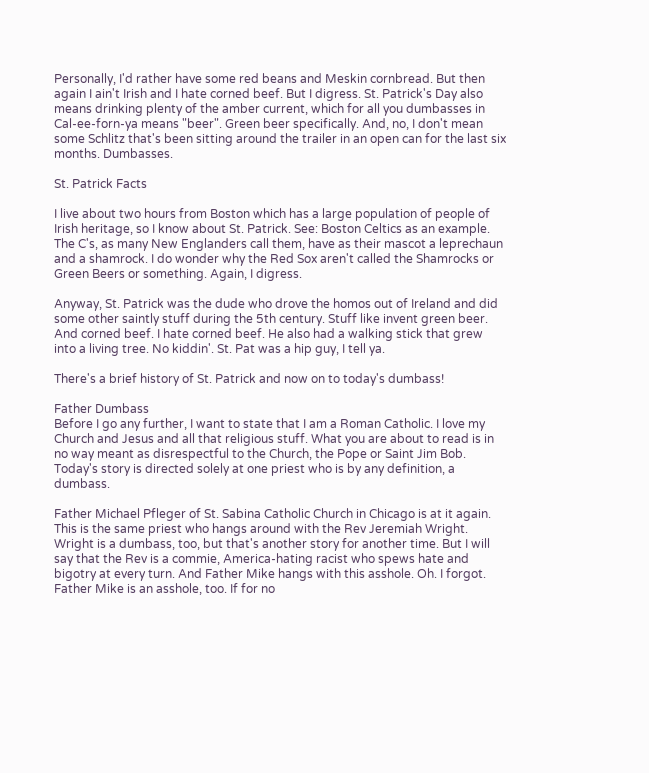Personally, I'd rather have some red beans and Meskin cornbread. But then again I ain't Irish and I hate corned beef. But I digress. St. Patrick's Day also means drinking plenty of the amber current, which for all you dumbasses in Cal-ee-forn-ya means "beer". Green beer specifically. And, no, I don't mean some Schlitz that's been sitting around the trailer in an open can for the last six months. Dumbasses.

St. Patrick Facts

I live about two hours from Boston which has a large population of people of Irish heritage, so I know about St. Patrick. See: Boston Celtics as an example. The C's, as many New Englanders call them, have as their mascot a leprechaun and a shamrock. I do wonder why the Red Sox aren't called the Shamrocks or Green Beers or something. Again, I digress.

Anyway, St. Patrick was the dude who drove the homos out of Ireland and did some other saintly stuff during the 5th century. Stuff like invent green beer. And corned beef. I hate corned beef. He also had a walking stick that grew into a living tree. No kiddin'. St. Pat was a hip guy, I tell ya.

There's a brief history of St. Patrick and now on to today's dumbass!

Father Dumbass
Before I go any further, I want to state that I am a Roman Catholic. I love my Church and Jesus and all that religious stuff. What you are about to read is in no way meant as disrespectful to the Church, the Pope or Saint Jim Bob. Today's story is directed solely at one priest who is by any definition, a dumbass.

Father Michael Pfleger of St. Sabina Catholic Church in Chicago is at it again. This is the same priest who hangs around with the Rev Jeremiah Wright. Wright is a dumbass, too, but that's another story for another time. But I will say that the Rev is a commie, America-hating racist who spews hate and bigotry at every turn. And Father Mike hangs with this asshole. Oh. I forgot. Father Mike is an asshole, too. If for no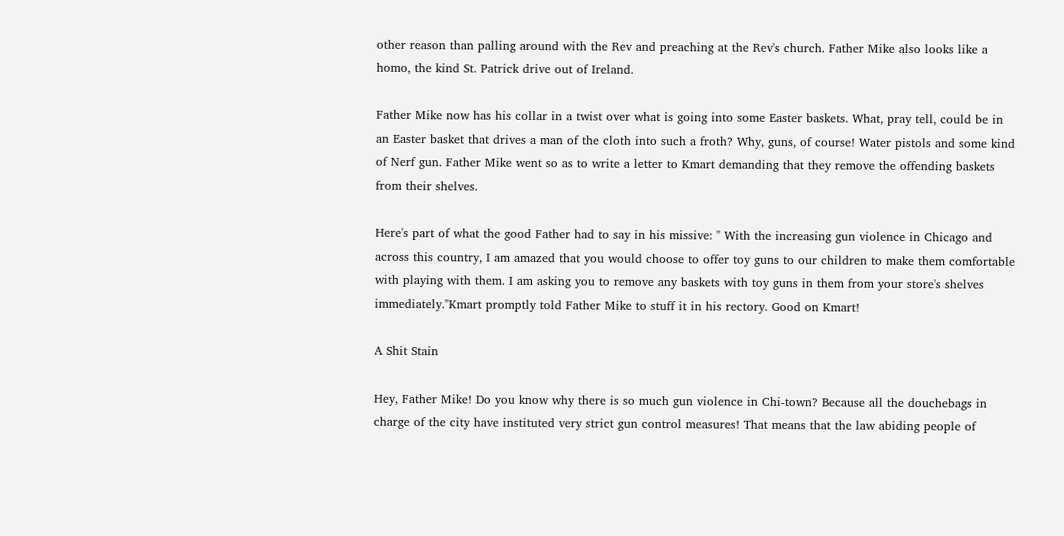other reason than palling around with the Rev and preaching at the Rev's church. Father Mike also looks like a homo, the kind St. Patrick drive out of Ireland.

Father Mike now has his collar in a twist over what is going into some Easter baskets. What, pray tell, could be in an Easter basket that drives a man of the cloth into such a froth? Why, guns, of course! Water pistols and some kind of Nerf gun. Father Mike went so as to write a letter to Kmart demanding that they remove the offending baskets from their shelves.

Here's part of what the good Father had to say in his missive: " With the increasing gun violence in Chicago and across this country, I am amazed that you would choose to offer toy guns to our children to make them comfortable with playing with them. I am asking you to remove any baskets with toy guns in them from your store's shelves immediately."Kmart promptly told Father Mike to stuff it in his rectory. Good on Kmart!

A Shit Stain

Hey, Father Mike! Do you know why there is so much gun violence in Chi-town? Because all the douchebags in charge of the city have instituted very strict gun control measures! That means that the law abiding people of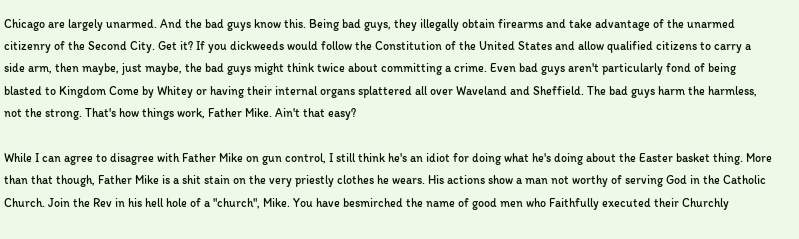Chicago are largely unarmed. And the bad guys know this. Being bad guys, they illegally obtain firearms and take advantage of the unarmed citizenry of the Second City. Get it? If you dickweeds would follow the Constitution of the United States and allow qualified citizens to carry a side arm, then maybe, just maybe, the bad guys might think twice about committing a crime. Even bad guys aren't particularly fond of being blasted to Kingdom Come by Whitey or having their internal organs splattered all over Waveland and Sheffield. The bad guys harm the harmless, not the strong. That's how things work, Father Mike. Ain't that easy?

While I can agree to disagree with Father Mike on gun control, I still think he's an idiot for doing what he's doing about the Easter basket thing. More than that though, Father Mike is a shit stain on the very priestly clothes he wears. His actions show a man not worthy of serving God in the Catholic Church. Join the Rev in his hell hole of a "church", Mike. You have besmirched the name of good men who Faithfully executed their Churchly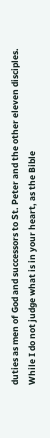duties as men of God and successors to St. Peter and the other eleven disciples. While I do not judge what is in your heart, as the Bible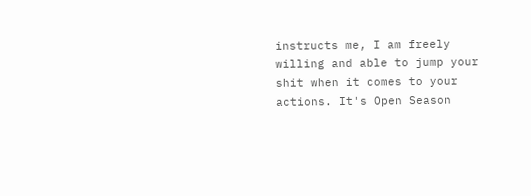instructs me, I am freely willing and able to jump your shit when it comes to your actions. It's Open Season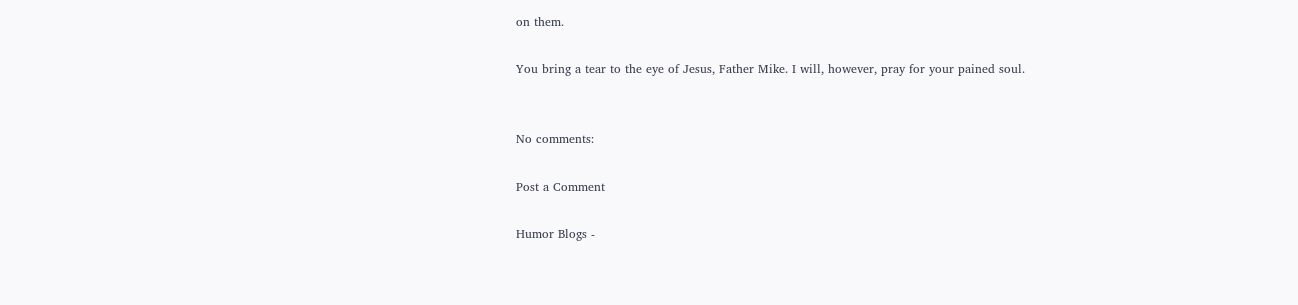on them.

You bring a tear to the eye of Jesus, Father Mike. I will, however, pray for your pained soul.


No comments:

Post a Comment

Humor Blogs -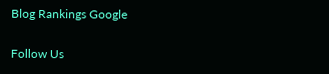Blog Rankings Google

Follow Us